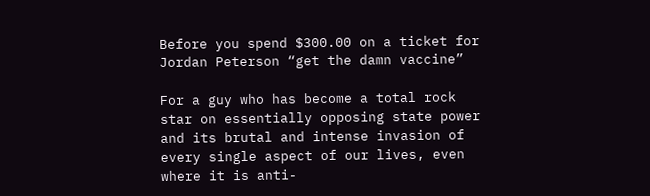Before you spend $300.00 on a ticket for Jordan Peterson “get the damn vaccine”

For a guy who has become a total rock star on essentially opposing state power and its brutal and intense invasion of every single aspect of our lives, even where it is anti-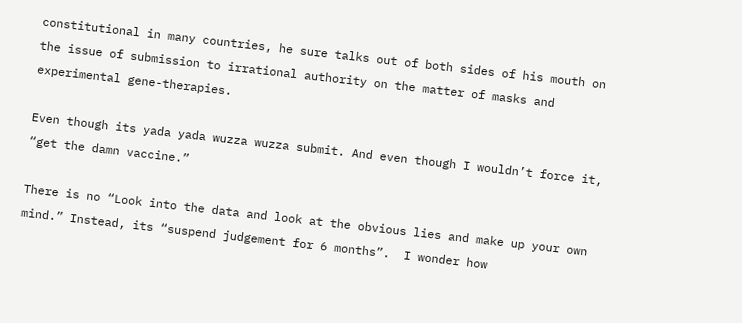constitutional in many countries, he sure talks out of both sides of his mouth on the issue of submission to irrational authority on the matter of masks and experimental gene-therapies.

Even though its yada yada wuzza wuzza submit. And even though I wouldn’t force it, “get the damn vaccine.”

There is no “Look into the data and look at the obvious lies and make up your own mind.” Instead, its “suspend judgement for 6 months”.  I wonder how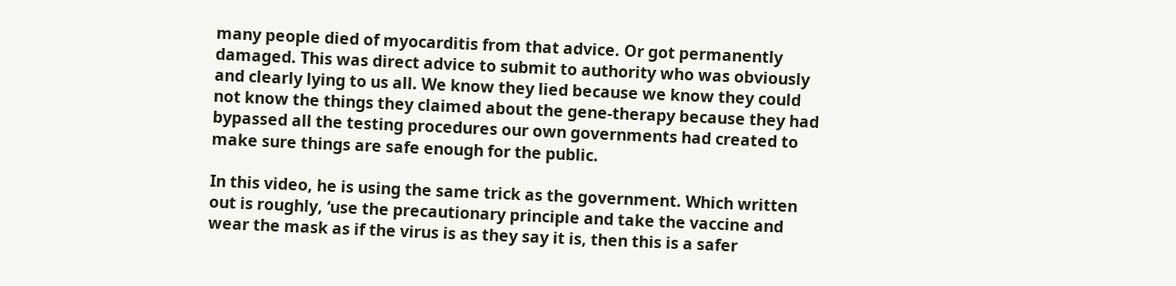many people died of myocarditis from that advice. Or got permanently damaged. This was direct advice to submit to authority who was obviously and clearly lying to us all. We know they lied because we know they could not know the things they claimed about the gene-therapy because they had bypassed all the testing procedures our own governments had created to make sure things are safe enough for the public.

In this video, he is using the same trick as the government. Which written out is roughly, ‘use the precautionary principle and take the vaccine and wear the mask as if the virus is as they say it is, then this is a safer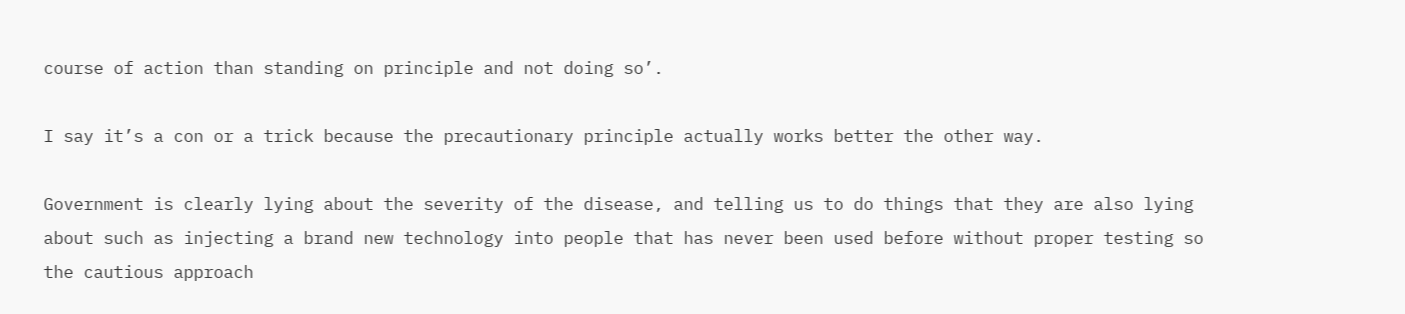course of action than standing on principle and not doing so’.

I say it’s a con or a trick because the precautionary principle actually works better the other way.

Government is clearly lying about the severity of the disease, and telling us to do things that they are also lying about such as injecting a brand new technology into people that has never been used before without proper testing so the cautious approach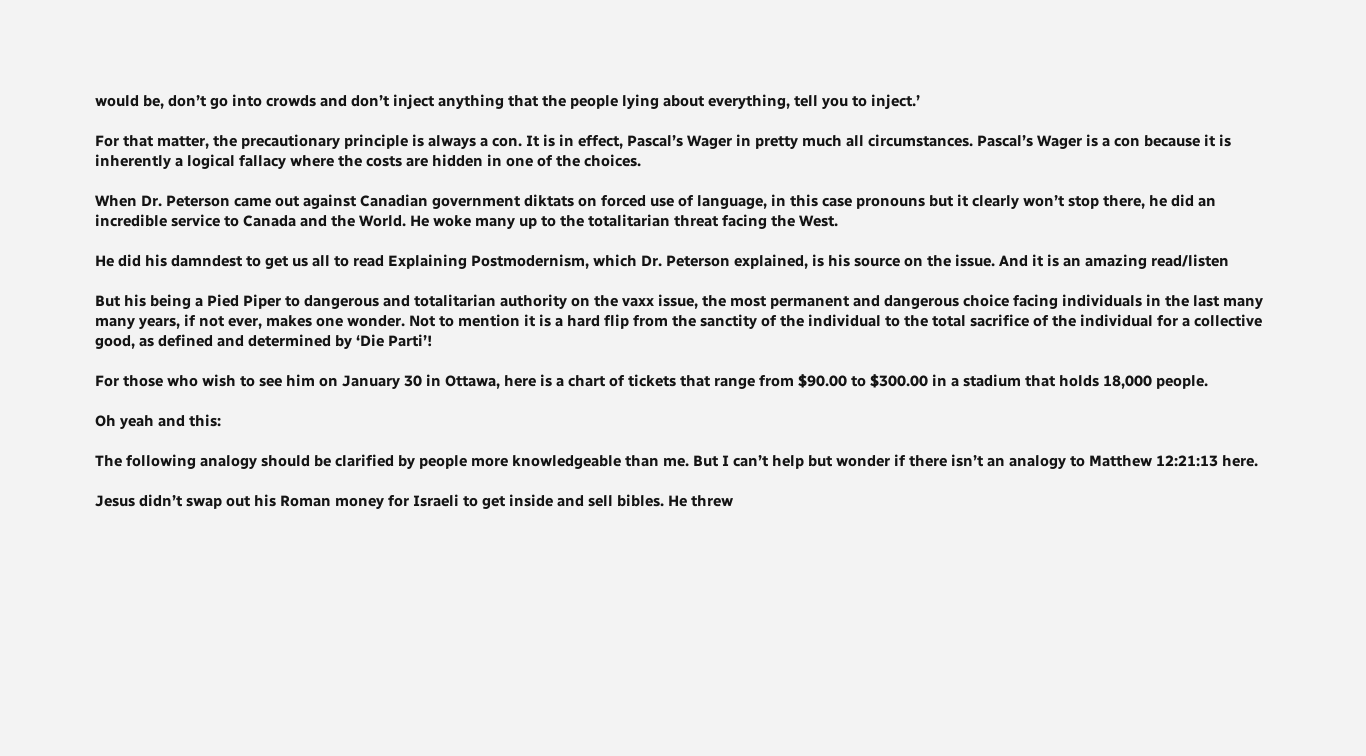would be, don’t go into crowds and don’t inject anything that the people lying about everything, tell you to inject.’

For that matter, the precautionary principle is always a con. It is in effect, Pascal’s Wager in pretty much all circumstances. Pascal’s Wager is a con because it is inherently a logical fallacy where the costs are hidden in one of the choices.

When Dr. Peterson came out against Canadian government diktats on forced use of language, in this case pronouns but it clearly won’t stop there, he did an incredible service to Canada and the World. He woke many up to the totalitarian threat facing the West.

He did his damndest to get us all to read Explaining Postmodernism, which Dr. Peterson explained, is his source on the issue. And it is an amazing read/listen

But his being a Pied Piper to dangerous and totalitarian authority on the vaxx issue, the most permanent and dangerous choice facing individuals in the last many many years, if not ever, makes one wonder. Not to mention it is a hard flip from the sanctity of the individual to the total sacrifice of the individual for a collective good, as defined and determined by ‘Die Parti’!

For those who wish to see him on January 30 in Ottawa, here is a chart of tickets that range from $90.00 to $300.00 in a stadium that holds 18,000 people.

Oh yeah and this:

The following analogy should be clarified by people more knowledgeable than me. But I can’t help but wonder if there isn’t an analogy to Matthew 12:21:13 here.

Jesus didn’t swap out his Roman money for Israeli to get inside and sell bibles. He threw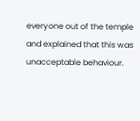everyone out of the temple and explained that this was unacceptable behaviour.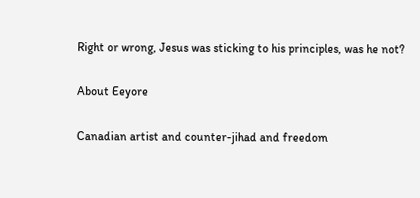Right or wrong, Jesus was sticking to his principles, was he not?

About Eeyore

Canadian artist and counter-jihad and freedom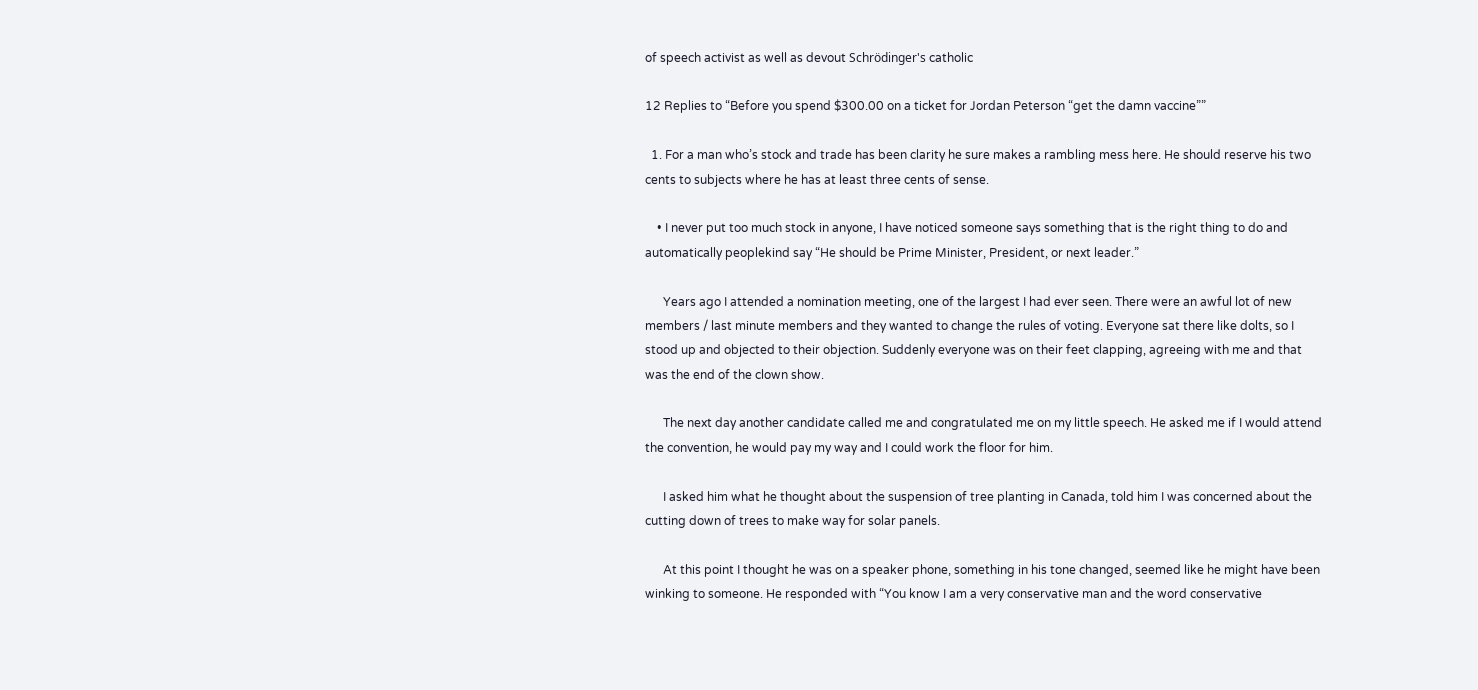of speech activist as well as devout Schrödinger's catholic

12 Replies to “Before you spend $300.00 on a ticket for Jordan Peterson “get the damn vaccine””

  1. For a man who’s stock and trade has been clarity he sure makes a rambling mess here. He should reserve his two cents to subjects where he has at least three cents of sense.

    • I never put too much stock in anyone, I have noticed someone says something that is the right thing to do and automatically peoplekind say “He should be Prime Minister, President, or next leader.”

      Years ago I attended a nomination meeting, one of the largest I had ever seen. There were an awful lot of new members / last minute members and they wanted to change the rules of voting. Everyone sat there like dolts, so I stood up and objected to their objection. Suddenly everyone was on their feet clapping, agreeing with me and that was the end of the clown show.

      The next day another candidate called me and congratulated me on my little speech. He asked me if I would attend the convention, he would pay my way and I could work the floor for him.

      I asked him what he thought about the suspension of tree planting in Canada, told him I was concerned about the cutting down of trees to make way for solar panels.

      At this point I thought he was on a speaker phone, something in his tone changed, seemed like he might have been winking to someone. He responded with “You know I am a very conservative man and the word conservative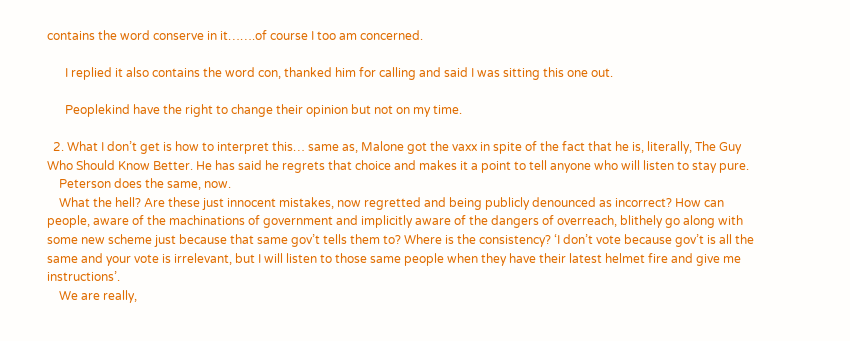contains the word conserve in it…….of course I too am concerned.

      I replied it also contains the word con, thanked him for calling and said I was sitting this one out.

      Peoplekind have the right to change their opinion but not on my time.

  2. What I don’t get is how to interpret this… same as, Malone got the vaxx in spite of the fact that he is, literally, The Guy Who Should Know Better. He has said he regrets that choice and makes it a point to tell anyone who will listen to stay pure.
    Peterson does the same, now.
    What the hell? Are these just innocent mistakes, now regretted and being publicly denounced as incorrect? How can people, aware of the machinations of government and implicitly aware of the dangers of overreach, blithely go along with some new scheme just because that same gov’t tells them to? Where is the consistency? ‘I don’t vote because gov’t is all the same and your vote is irrelevant, but I will listen to those same people when they have their latest helmet fire and give me instructions’.
    We are really,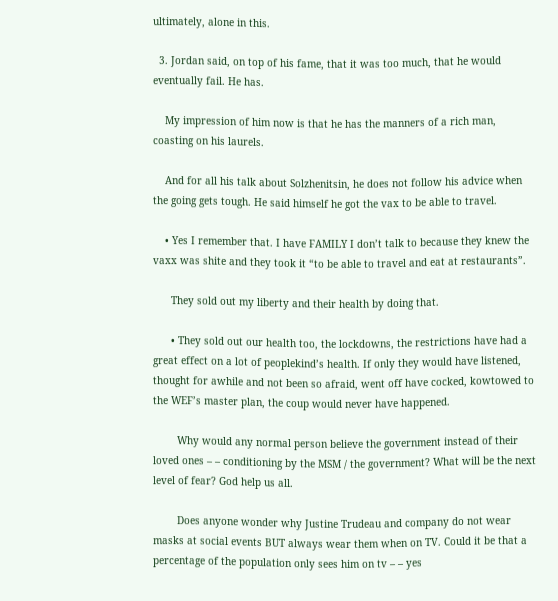ultimately, alone in this.

  3. Jordan said, on top of his fame, that it was too much, that he would eventually fail. He has.

    My impression of him now is that he has the manners of a rich man, coasting on his laurels.

    And for all his talk about Solzhenitsin, he does not follow his advice when the going gets tough. He said himself he got the vax to be able to travel.

    • Yes I remember that. I have FAMILY I don’t talk to because they knew the vaxx was shite and they took it “to be able to travel and eat at restaurants”.

      They sold out my liberty and their health by doing that.

      • They sold out our health too, the lockdowns, the restrictions have had a great effect on a lot of peoplekind’s health. If only they would have listened, thought for awhile and not been so afraid, went off have cocked, kowtowed to the WEF’s master plan, the coup would never have happened.

        Why would any normal person believe the government instead of their loved ones – – conditioning by the MSM / the government? What will be the next level of fear? God help us all.

        Does anyone wonder why Justine Trudeau and company do not wear masks at social events BUT always wear them when on TV. Could it be that a percentage of the population only sees him on tv – – yes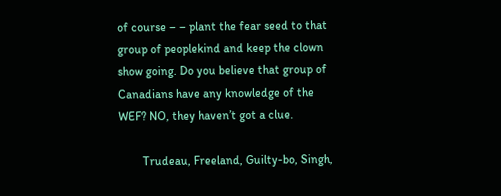of course – – plant the fear seed to that group of peoplekind and keep the clown show going. Do you believe that group of Canadians have any knowledge of the WEF? NO, they haven’t got a clue.

        Trudeau, Freeland, Guilty-bo, Singh,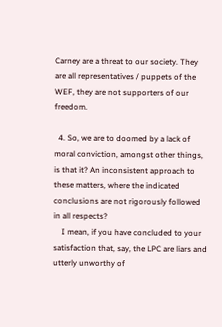Carney are a threat to our society. They are all representatives / puppets of the WEF, they are not supporters of our freedom.

  4. So, we are to doomed by a lack of moral conviction, amongst other things, is that it? An inconsistent approach to these matters, where the indicated conclusions are not rigorously followed in all respects?
    I mean, if you have concluded to your satisfaction that, say, the LPC are liars and utterly unworthy of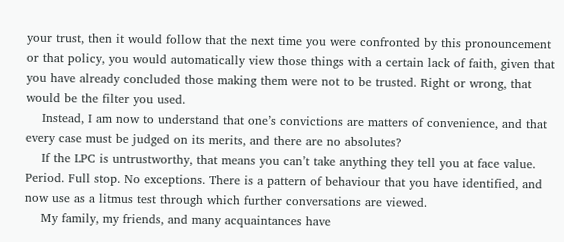your trust, then it would follow that the next time you were confronted by this pronouncement or that policy, you would automatically view those things with a certain lack of faith, given that you have already concluded those making them were not to be trusted. Right or wrong, that would be the filter you used.
    Instead, I am now to understand that one’s convictions are matters of convenience, and that every case must be judged on its merits, and there are no absolutes?
    If the LPC is untrustworthy, that means you can’t take anything they tell you at face value. Period. Full stop. No exceptions. There is a pattern of behaviour that you have identified, and now use as a litmus test through which further conversations are viewed.
    My family, my friends, and many acquaintances have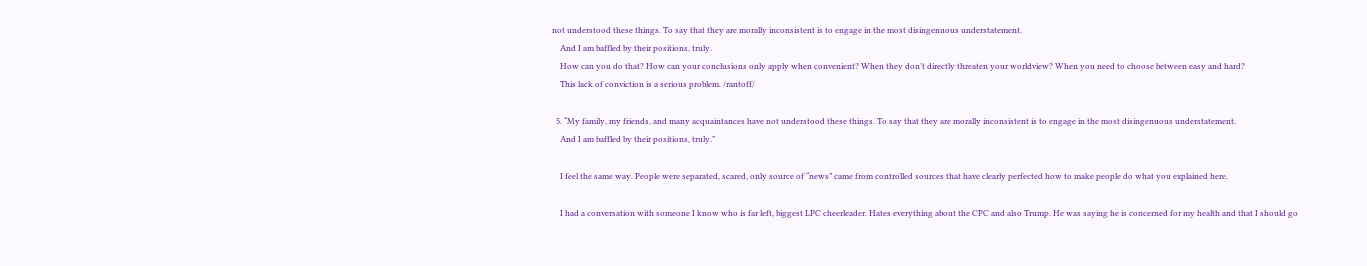not understood these things. To say that they are morally inconsistent is to engage in the most disingenuous understatement.
    And I am baffled by their positions, truly.
    How can you do that? How can your conclusions only apply when convenient? When they don’t directly threaten your worldview? When you need to choose between easy and hard?
    This lack of conviction is a serious problem. /rantoff/

  5. “My family, my friends, and many acquaintances have not understood these things. To say that they are morally inconsistent is to engage in the most disingenuous understatement.
    And I am baffled by their positions, truly.”

    I feel the same way. People were separated, scared, only source of “news” came from controlled sources that have clearly perfected how to make people do what you explained here.

    I had a conversation with someone I know who is far left, biggest LPC cheerleader. Hates everything about the CPC and also Trump. He was saying he is concerned for my health and that I should go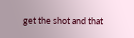get the shot and that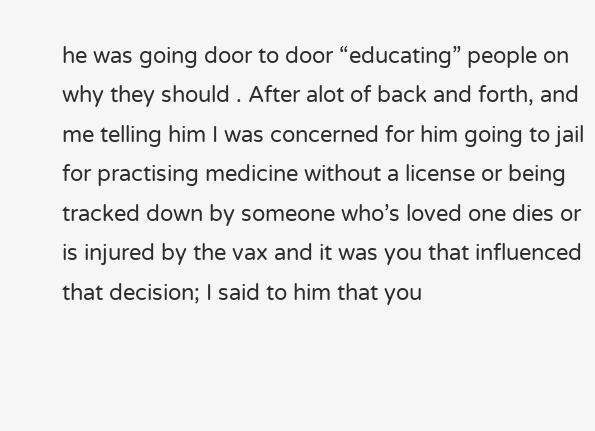he was going door to door “educating” people on why they should . After alot of back and forth, and me telling him I was concerned for him going to jail for practising medicine without a license or being tracked down by someone who’s loved one dies or is injured by the vax and it was you that influenced that decision; I said to him that you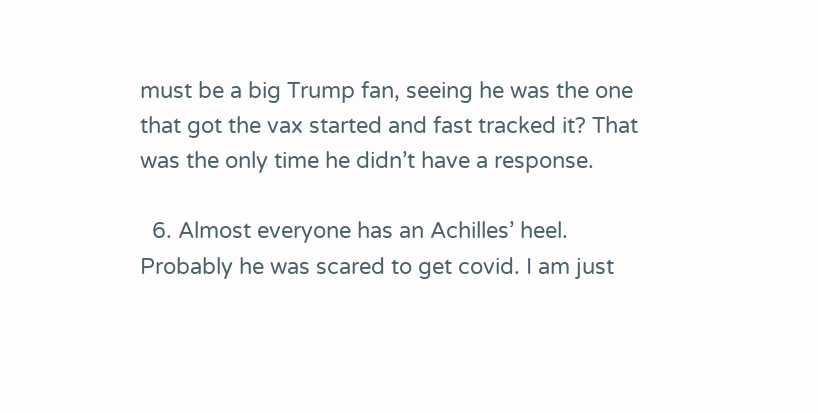must be a big Trump fan, seeing he was the one that got the vax started and fast tracked it? That was the only time he didn’t have a response.

  6. Almost everyone has an Achilles’ heel. Probably he was scared to get covid. I am just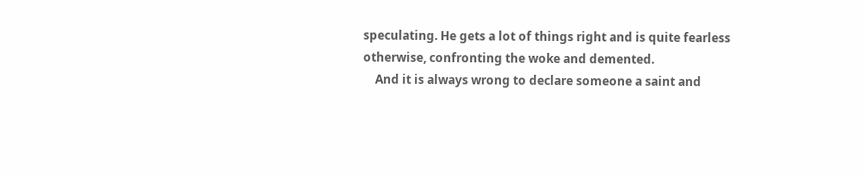speculating. He gets a lot of things right and is quite fearless otherwise, confronting the woke and demented.
    And it is always wrong to declare someone a saint and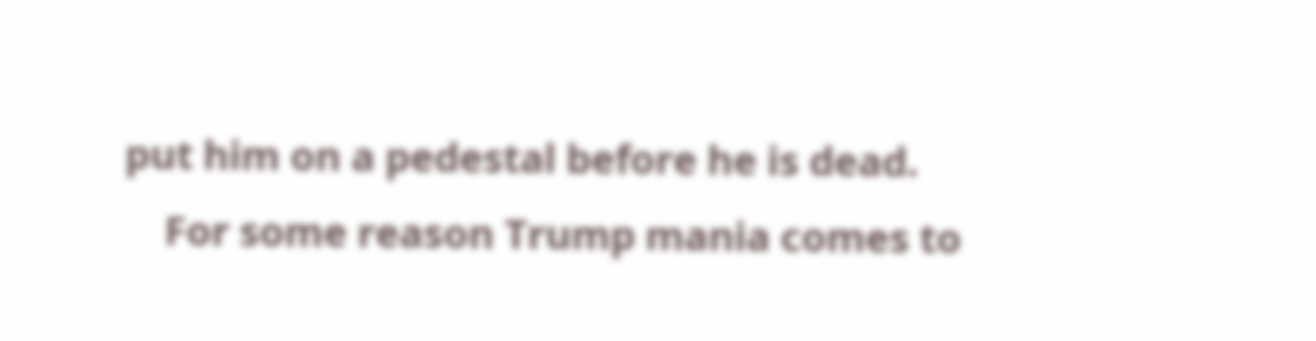put him on a pedestal before he is dead.
    For some reason Trump mania comes to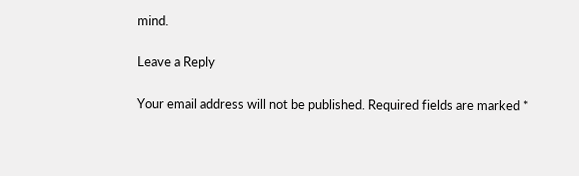mind.

Leave a Reply

Your email address will not be published. Required fields are marked *